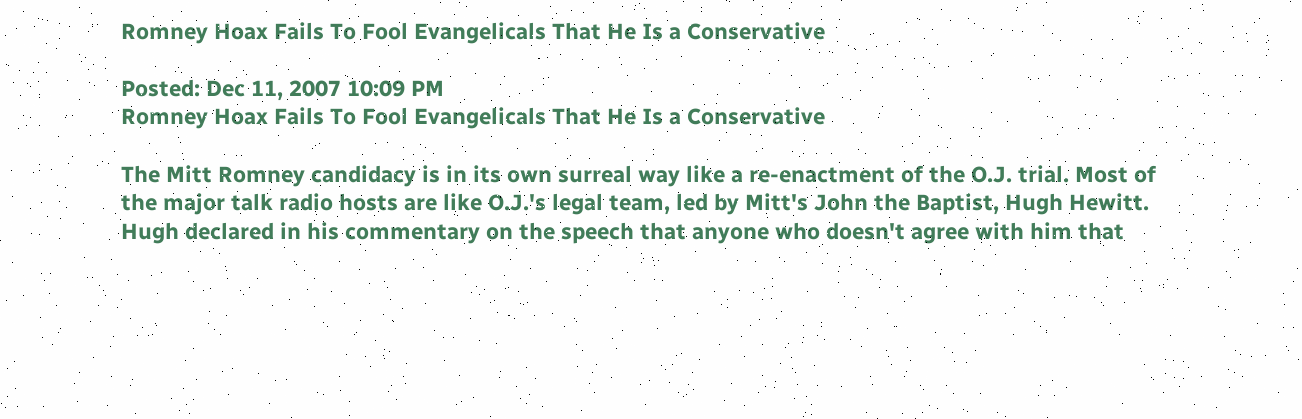Romney Hoax Fails To Fool Evangelicals That He Is a Conservative

Posted: Dec 11, 2007 10:09 PM
Romney Hoax Fails To Fool Evangelicals That He Is a Conservative

The Mitt Romney candidacy is in its own surreal way like a re-enactment of the O.J. trial. Most of the major talk radio hosts are like O.J.'s legal team, led by Mitt's John the Baptist, Hugh Hewitt. Hugh declared in his commentary on the speech that anyone who doesn't agree with him that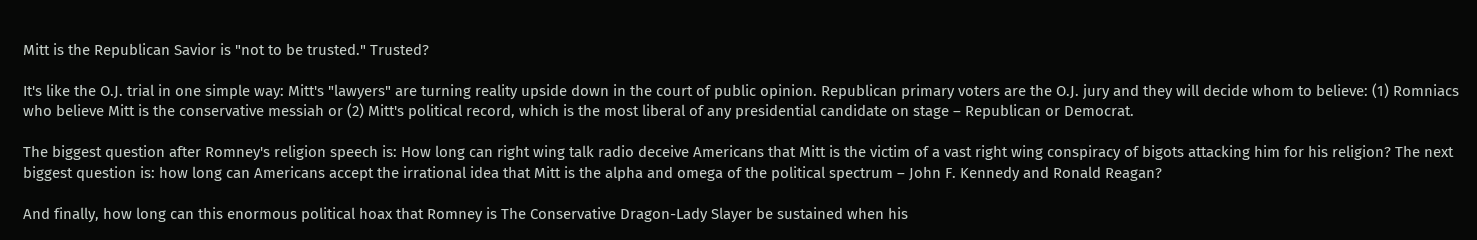Mitt is the Republican Savior is "not to be trusted." Trusted?

It's like the O.J. trial in one simple way: Mitt's "lawyers" are turning reality upside down in the court of public opinion. Republican primary voters are the O.J. jury and they will decide whom to believe: (1) Romniacs who believe Mitt is the conservative messiah or (2) Mitt's political record, which is the most liberal of any presidential candidate on stage – Republican or Democrat.

The biggest question after Romney's religion speech is: How long can right wing talk radio deceive Americans that Mitt is the victim of a vast right wing conspiracy of bigots attacking him for his religion? The next biggest question is: how long can Americans accept the irrational idea that Mitt is the alpha and omega of the political spectrum – John F. Kennedy and Ronald Reagan?

And finally, how long can this enormous political hoax that Romney is The Conservative Dragon-Lady Slayer be sustained when his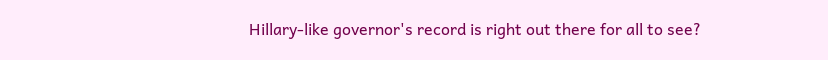Hillary-like governor's record is right out there for all to see?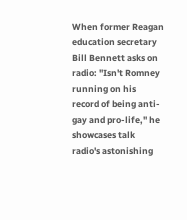When former Reagan education secretary Bill Bennett asks on radio: "Isn't Romney running on his record of being anti-gay and pro-life," he showcases talk radio's astonishing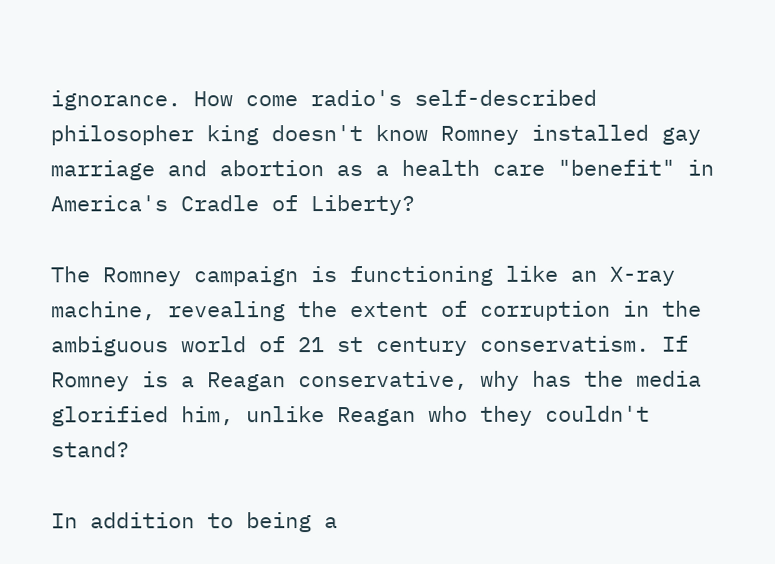ignorance. How come radio's self-described philosopher king doesn't know Romney installed gay marriage and abortion as a health care "benefit" in America's Cradle of Liberty?

The Romney campaign is functioning like an X-ray machine, revealing the extent of corruption in the ambiguous world of 21 st century conservatism. If Romney is a Reagan conservative, why has the media glorified him, unlike Reagan who they couldn't stand?

In addition to being a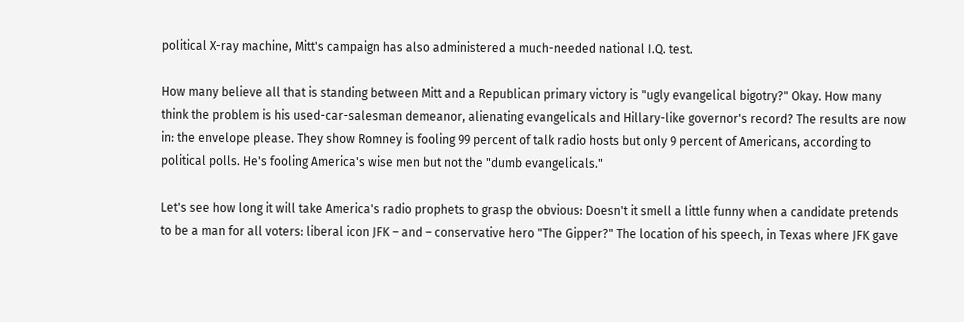political X-ray machine, Mitt's campaign has also administered a much-needed national I.Q. test.

How many believe all that is standing between Mitt and a Republican primary victory is "ugly evangelical bigotry?" Okay. How many think the problem is his used-car-salesman demeanor, alienating evangelicals and Hillary-like governor's record? The results are now in: the envelope please. They show Romney is fooling 99 percent of talk radio hosts but only 9 percent of Americans, according to political polls. He's fooling America's wise men but not the "dumb evangelicals."

Let's see how long it will take America's radio prophets to grasp the obvious: Doesn't it smell a little funny when a candidate pretends to be a man for all voters: liberal icon JFK – and – conservative hero "The Gipper?" The location of his speech, in Texas where JFK gave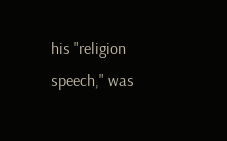his "religion speech," was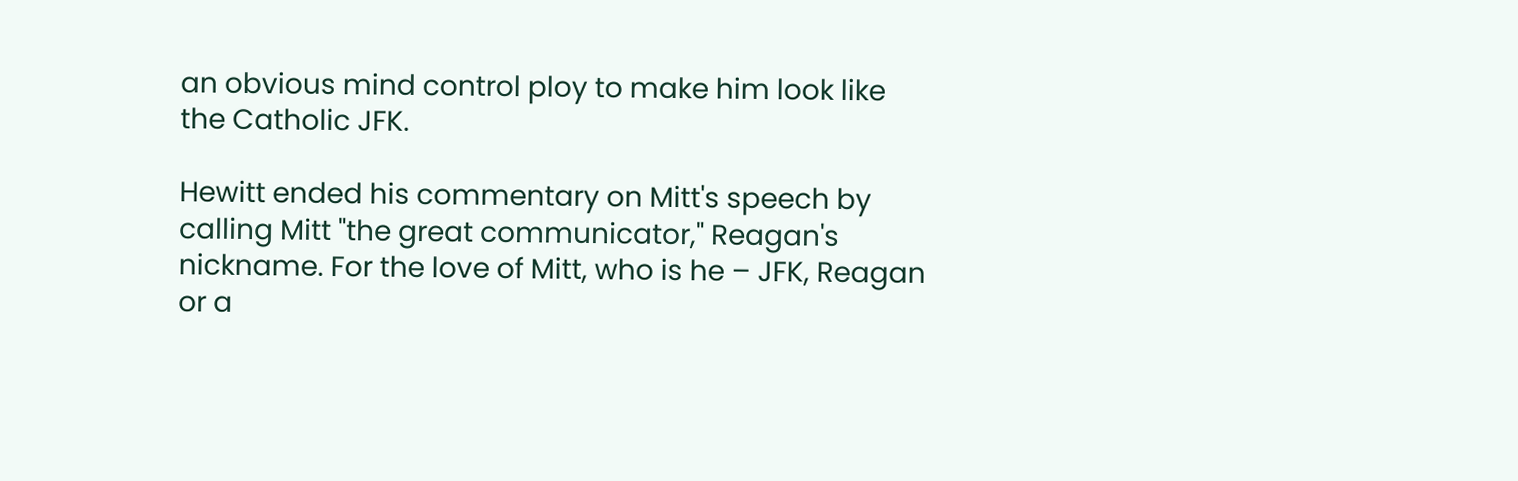an obvious mind control ploy to make him look like the Catholic JFK.

Hewitt ended his commentary on Mitt's speech by calling Mitt "the great communicator," Reagan's nickname. For the love of Mitt, who is he – JFK, Reagan or a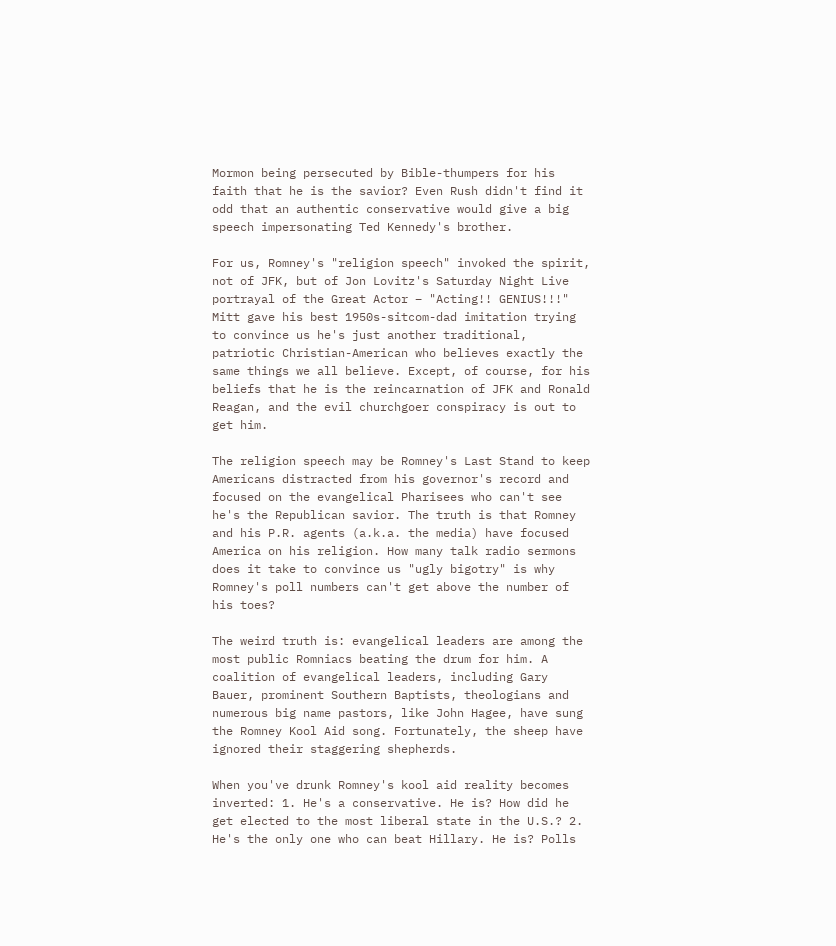Mormon being persecuted by Bible-thumpers for his faith that he is the savior? Even Rush didn't find it odd that an authentic conservative would give a big speech impersonating Ted Kennedy's brother.

For us, Romney's "religion speech" invoked the spirit, not of JFK, but of Jon Lovitz's Saturday Night Live portrayal of the Great Actor – "Acting!! GENIUS!!!" Mitt gave his best 1950s-sitcom-dad imitation trying to convince us he's just another traditional, patriotic Christian-American who believes exactly the same things we all believe. Except, of course, for his beliefs that he is the reincarnation of JFK and Ronald Reagan, and the evil churchgoer conspiracy is out to get him.

The religion speech may be Romney's Last Stand to keep Americans distracted from his governor's record and focused on the evangelical Pharisees who can't see he's the Republican savior. The truth is that Romney and his P.R. agents (a.k.a. the media) have focused America on his religion. How many talk radio sermons does it take to convince us "ugly bigotry" is why Romney's poll numbers can't get above the number of his toes?

The weird truth is: evangelical leaders are among the most public Romniacs beating the drum for him. A coalition of evangelical leaders, including Gary Bauer, prominent Southern Baptists, theologians and numerous big name pastors, like John Hagee, have sung the Romney Kool Aid song. Fortunately, the sheep have ignored their staggering shepherds.

When you've drunk Romney's kool aid reality becomes inverted: 1. He's a conservative. He is? How did he get elected to the most liberal state in the U.S.? 2. He's the only one who can beat Hillary. He is? Polls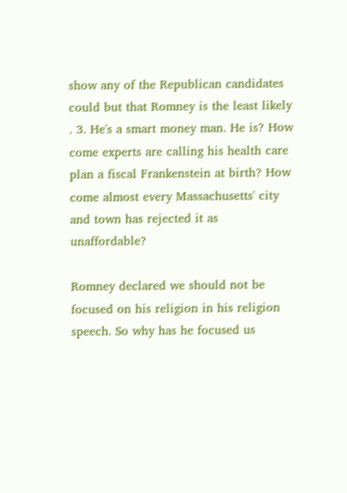show any of the Republican candidates could but that Romney is the least likely . 3. He's a smart money man. He is? How come experts are calling his health care plan a fiscal Frankenstein at birth? How come almost every Massachusetts' city and town has rejected it as unaffordable?

Romney declared we should not be focused on his religion in his religion speech. So why has he focused us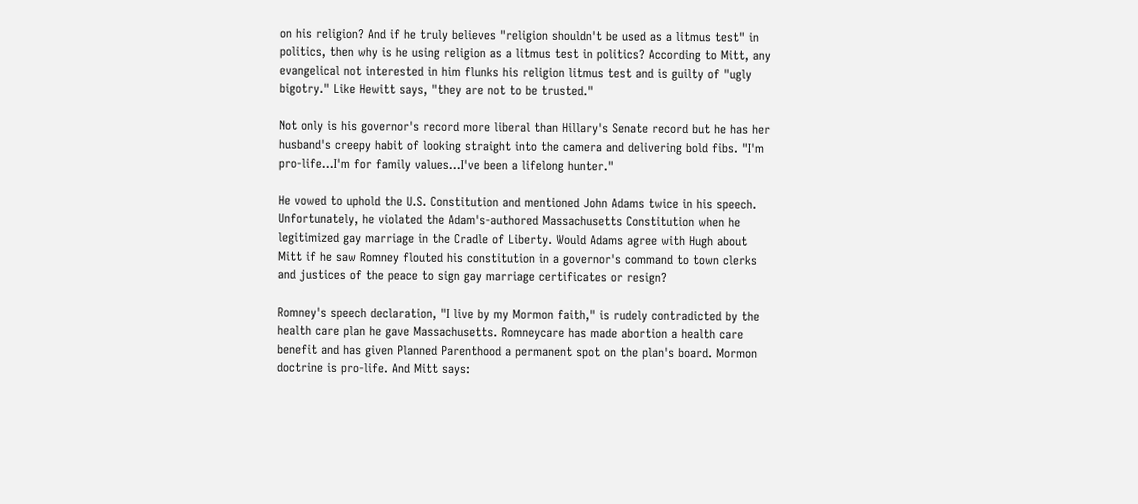on his religion? And if he truly believes "religion shouldn't be used as a litmus test" in politics, then why is he using religion as a litmus test in politics? According to Mitt, any evangelical not interested in him flunks his religion litmus test and is guilty of "ugly bigotry." Like Hewitt says, "they are not to be trusted."

Not only is his governor's record more liberal than Hillary's Senate record but he has her husband's creepy habit of looking straight into the camera and delivering bold fibs. "I'm pro-life...I'm for family values...I've been a lifelong hunter."

He vowed to uphold the U.S. Constitution and mentioned John Adams twice in his speech. Unfortunately, he violated the Adam's-authored Massachusetts Constitution when he legitimized gay marriage in the Cradle of Liberty. Would Adams agree with Hugh about Mitt if he saw Romney flouted his constitution in a governor's command to town clerks and justices of the peace to sign gay marriage certificates or resign?

Romney's speech declaration, "I live by my Mormon faith," is rudely contradicted by the health care plan he gave Massachusetts. Romneycare has made abortion a health care benefit and has given Planned Parenthood a permanent spot on the plan's board. Mormon doctrine is pro-life. And Mitt says: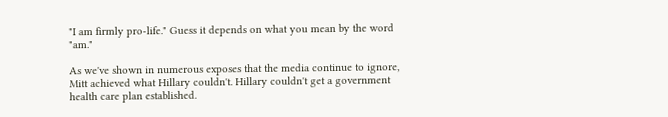"I am firmly pro-life." Guess it depends on what you mean by the word "am."

As we've shown in numerous exposes that the media continue to ignore, Mitt achieved what Hillary couldn't. Hillary couldn't get a government health care plan established.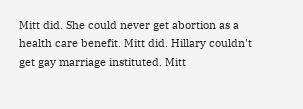Mitt did. She could never get abortion as a health care benefit. Mitt did. Hillary couldn't get gay marriage instituted. Mitt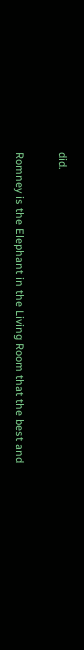did.

Romney is the Elephant in the Living Room that the best and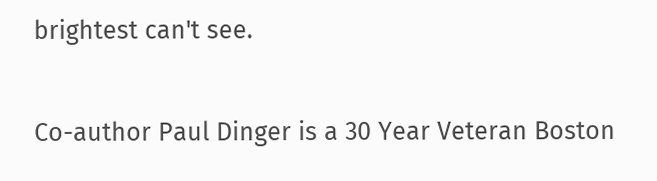brightest can't see.

Co-author Paul Dinger is a 30 Year Veteran Boston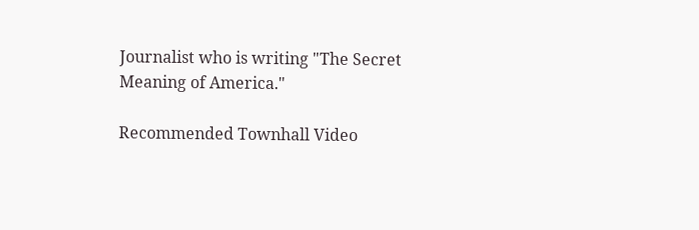Journalist who is writing "The Secret Meaning of America."

Recommended Townhall Video